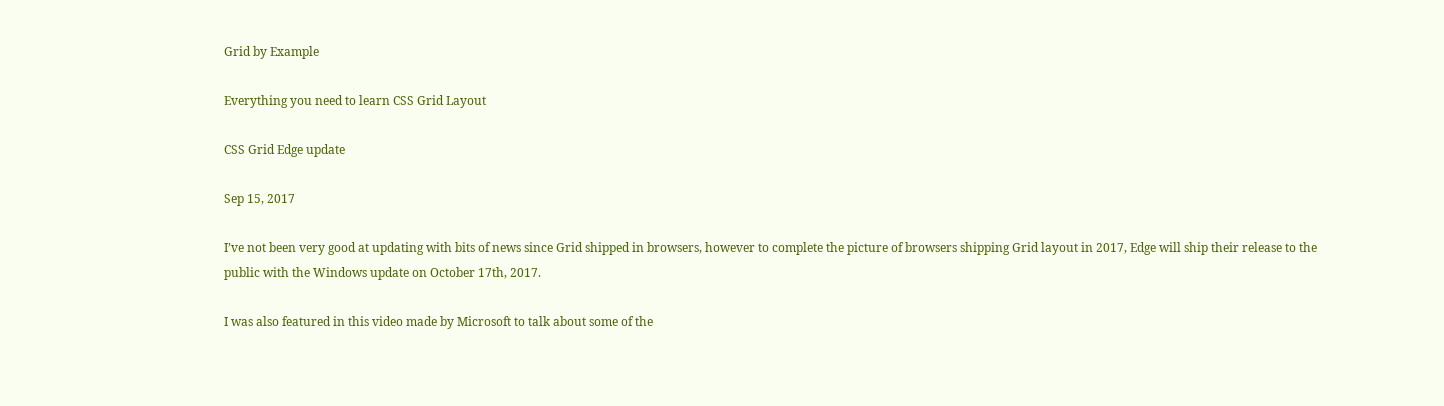Grid by Example

Everything you need to learn CSS Grid Layout

CSS Grid Edge update

Sep 15, 2017

I’ve not been very good at updating with bits of news since Grid shipped in browsers, however to complete the picture of browsers shipping Grid layout in 2017, Edge will ship their release to the public with the Windows update on October 17th, 2017.

I was also featured in this video made by Microsoft to talk about some of the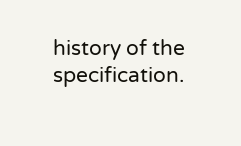history of the specification.